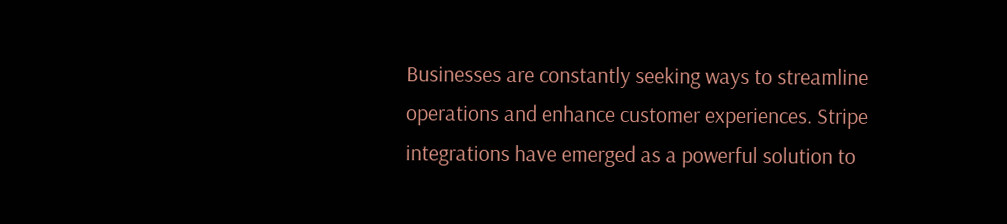Businesses are constantly seeking ways to streamline operations and enhance customer experiences. Stripe integrations have emerged as a powerful solution to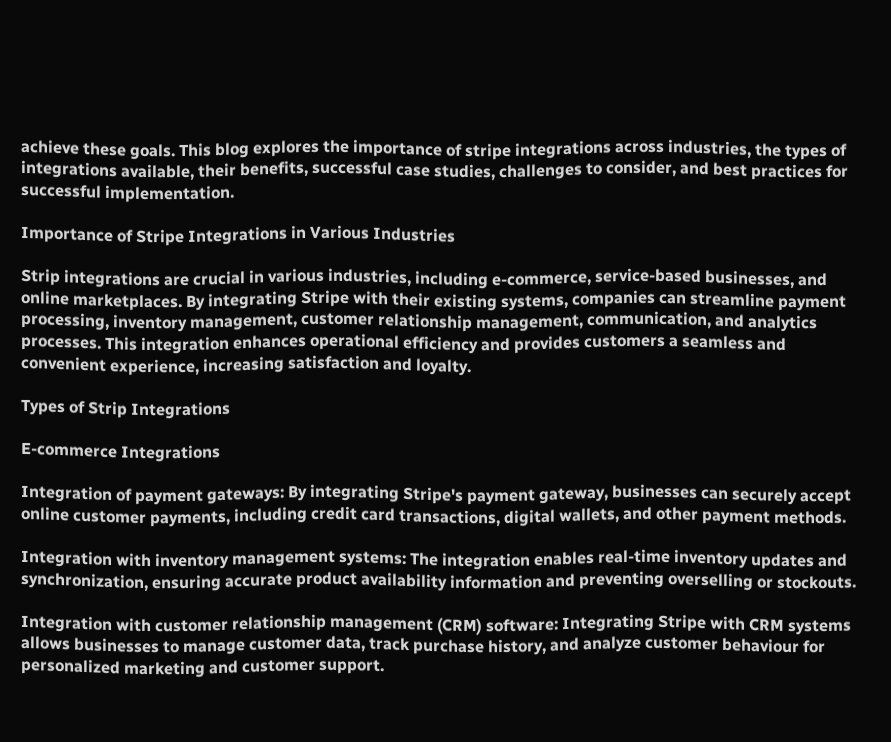achieve these goals. This blog explores the importance of stripe integrations across industries, the types of integrations available, their benefits, successful case studies, challenges to consider, and best practices for successful implementation.

Importance of Stripe Integrations in Various Industries

Strip integrations are crucial in various industries, including e-commerce, service-based businesses, and online marketplaces. By integrating Stripe with their existing systems, companies can streamline payment processing, inventory management, customer relationship management, communication, and analytics processes. This integration enhances operational efficiency and provides customers a seamless and convenient experience, increasing satisfaction and loyalty.

Types of Strip Integrations

E-commerce Integrations

Integration of payment gateways: By integrating Stripe's payment gateway, businesses can securely accept online customer payments, including credit card transactions, digital wallets, and other payment methods.

Integration with inventory management systems: The integration enables real-time inventory updates and synchronization, ensuring accurate product availability information and preventing overselling or stockouts.

Integration with customer relationship management (CRM) software: Integrating Stripe with CRM systems allows businesses to manage customer data, track purchase history, and analyze customer behaviour for personalized marketing and customer support.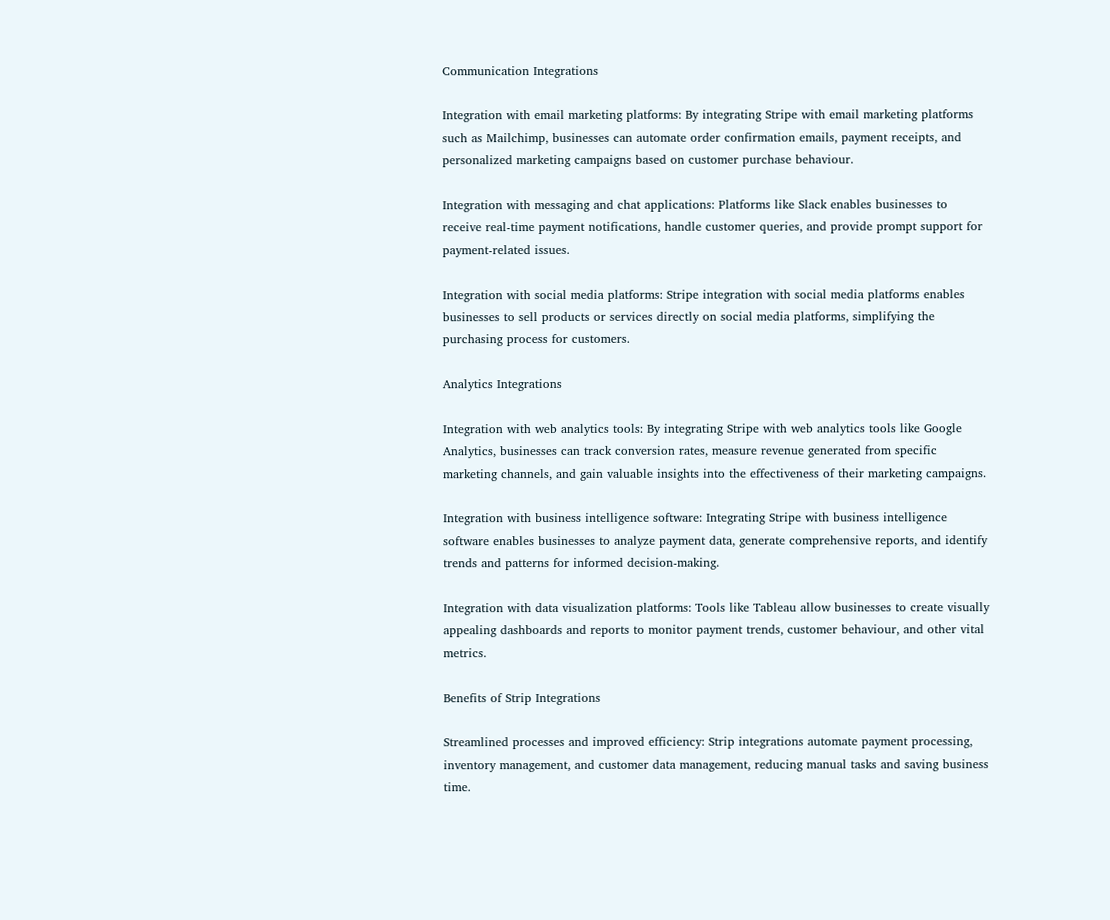Communication Integrations

Integration with email marketing platforms: By integrating Stripe with email marketing platforms such as Mailchimp, businesses can automate order confirmation emails, payment receipts, and personalized marketing campaigns based on customer purchase behaviour.

Integration with messaging and chat applications: Platforms like Slack enables businesses to receive real-time payment notifications, handle customer queries, and provide prompt support for payment-related issues.

Integration with social media platforms: Stripe integration with social media platforms enables businesses to sell products or services directly on social media platforms, simplifying the purchasing process for customers.

Analytics Integrations

Integration with web analytics tools: By integrating Stripe with web analytics tools like Google Analytics, businesses can track conversion rates, measure revenue generated from specific marketing channels, and gain valuable insights into the effectiveness of their marketing campaigns.

Integration with business intelligence software: Integrating Stripe with business intelligence software enables businesses to analyze payment data, generate comprehensive reports, and identify trends and patterns for informed decision-making.

Integration with data visualization platforms: Tools like Tableau allow businesses to create visually appealing dashboards and reports to monitor payment trends, customer behaviour, and other vital metrics.

Benefits of Strip Integrations

Streamlined processes and improved efficiency: Strip integrations automate payment processing, inventory management, and customer data management, reducing manual tasks and saving business time.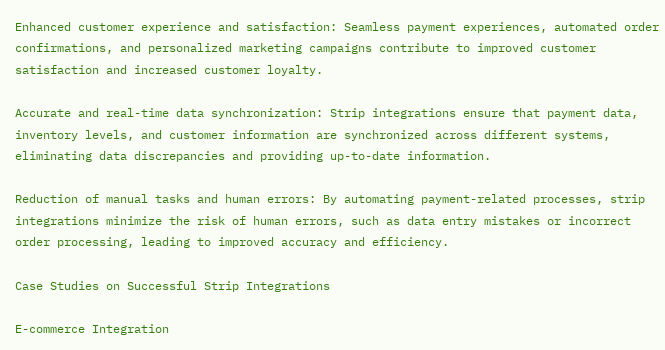Enhanced customer experience and satisfaction: Seamless payment experiences, automated order confirmations, and personalized marketing campaigns contribute to improved customer satisfaction and increased customer loyalty.

Accurate and real-time data synchronization: Strip integrations ensure that payment data, inventory levels, and customer information are synchronized across different systems, eliminating data discrepancies and providing up-to-date information.

Reduction of manual tasks and human errors: By automating payment-related processes, strip integrations minimize the risk of human errors, such as data entry mistakes or incorrect order processing, leading to improved accuracy and efficiency.

Case Studies on Successful Strip Integrations

E-commerce Integration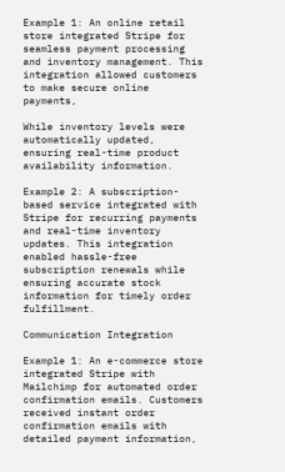Example 1: An online retail store integrated Stripe for seamless payment processing and inventory management. This integration allowed customers to make secure online payments,

While inventory levels were automatically updated, ensuring real-time product availability information.

Example 2: A subscription-based service integrated with Stripe for recurring payments and real-time inventory updates. This integration enabled hassle-free subscription renewals while ensuring accurate stock information for timely order fulfillment.

Communication Integration

Example 1: An e-commerce store integrated Stripe with Mailchimp for automated order confirmation emails. Customers received instant order confirmation emails with detailed payment information,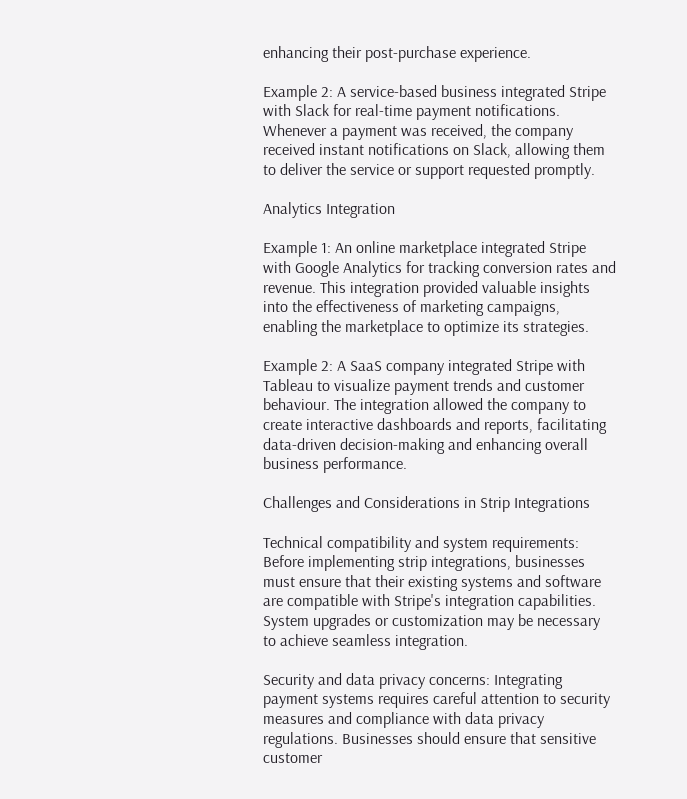enhancing their post-purchase experience.

Example 2: A service-based business integrated Stripe with Slack for real-time payment notifications. Whenever a payment was received, the company received instant notifications on Slack, allowing them to deliver the service or support requested promptly.

Analytics Integration

Example 1: An online marketplace integrated Stripe with Google Analytics for tracking conversion rates and revenue. This integration provided valuable insights into the effectiveness of marketing campaigns, enabling the marketplace to optimize its strategies.

Example 2: A SaaS company integrated Stripe with Tableau to visualize payment trends and customer behaviour. The integration allowed the company to create interactive dashboards and reports, facilitating data-driven decision-making and enhancing overall business performance.

Challenges and Considerations in Strip Integrations

Technical compatibility and system requirements: Before implementing strip integrations, businesses must ensure that their existing systems and software are compatible with Stripe's integration capabilities. System upgrades or customization may be necessary to achieve seamless integration.

Security and data privacy concerns: Integrating payment systems requires careful attention to security measures and compliance with data privacy regulations. Businesses should ensure that sensitive customer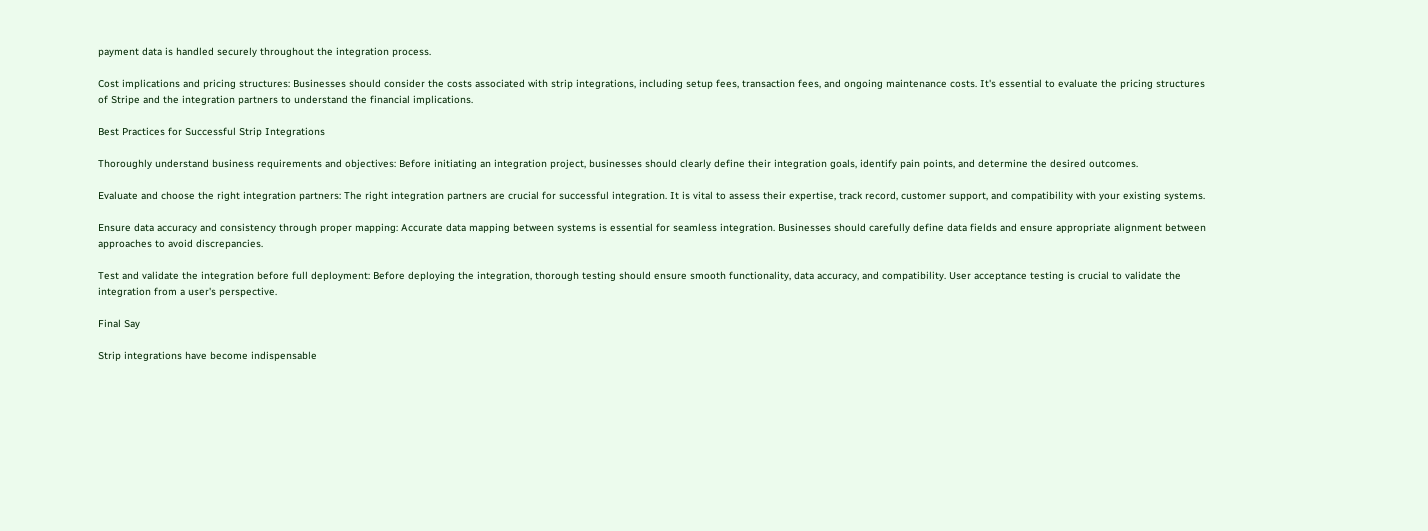payment data is handled securely throughout the integration process.

Cost implications and pricing structures: Businesses should consider the costs associated with strip integrations, including setup fees, transaction fees, and ongoing maintenance costs. It's essential to evaluate the pricing structures of Stripe and the integration partners to understand the financial implications.

Best Practices for Successful Strip Integrations

Thoroughly understand business requirements and objectives: Before initiating an integration project, businesses should clearly define their integration goals, identify pain points, and determine the desired outcomes.

Evaluate and choose the right integration partners: The right integration partners are crucial for successful integration. It is vital to assess their expertise, track record, customer support, and compatibility with your existing systems.

Ensure data accuracy and consistency through proper mapping: Accurate data mapping between systems is essential for seamless integration. Businesses should carefully define data fields and ensure appropriate alignment between approaches to avoid discrepancies.

Test and validate the integration before full deployment: Before deploying the integration, thorough testing should ensure smooth functionality, data accuracy, and compatibility. User acceptance testing is crucial to validate the integration from a user's perspective.

Final Say

Strip integrations have become indispensable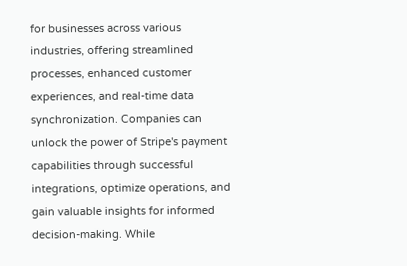for businesses across various industries, offering streamlined processes, enhanced customer experiences, and real-time data synchronization. Companies can unlock the power of Stripe's payment capabilities through successful integrations, optimize operations, and gain valuable insights for informed decision-making. While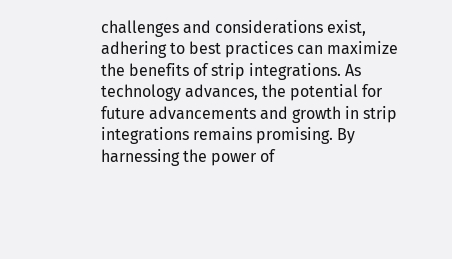challenges and considerations exist, adhering to best practices can maximize the benefits of strip integrations. As technology advances, the potential for future advancements and growth in strip integrations remains promising. By harnessing the power of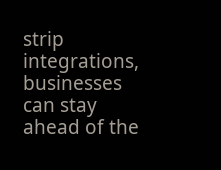strip integrations, businesses can stay ahead of the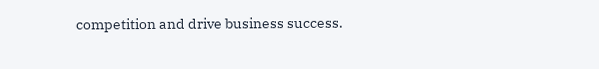competition and drive business success.